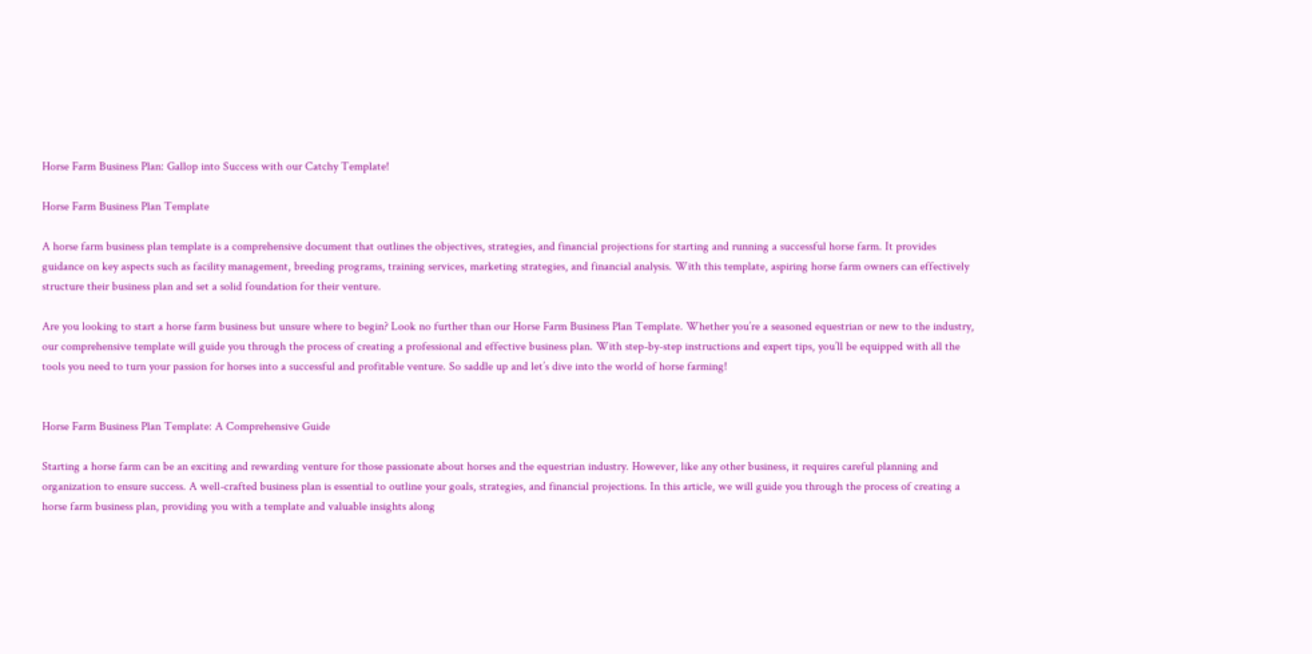Horse Farm Business Plan: Gallop into Success with our Catchy Template!

Horse Farm Business Plan Template

A horse farm business plan template is a comprehensive document that outlines the objectives, strategies, and financial projections for starting and running a successful horse farm. It provides guidance on key aspects such as facility management, breeding programs, training services, marketing strategies, and financial analysis. With this template, aspiring horse farm owners can effectively structure their business plan and set a solid foundation for their venture.

Are you looking to start a horse farm business but unsure where to begin? Look no further than our Horse Farm Business Plan Template. Whether you’re a seasoned equestrian or new to the industry, our comprehensive template will guide you through the process of creating a professional and effective business plan. With step-by-step instructions and expert tips, you’ll be equipped with all the tools you need to turn your passion for horses into a successful and profitable venture. So saddle up and let’s dive into the world of horse farming!


Horse Farm Business Plan Template: A Comprehensive Guide

Starting a horse farm can be an exciting and rewarding venture for those passionate about horses and the equestrian industry. However, like any other business, it requires careful planning and organization to ensure success. A well-crafted business plan is essential to outline your goals, strategies, and financial projections. In this article, we will guide you through the process of creating a horse farm business plan, providing you with a template and valuable insights along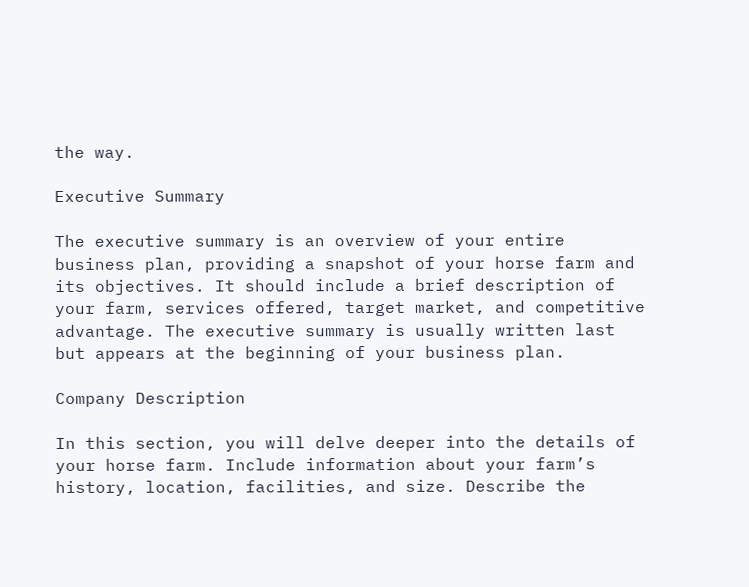the way.

Executive Summary

The executive summary is an overview of your entire business plan, providing a snapshot of your horse farm and its objectives. It should include a brief description of your farm, services offered, target market, and competitive advantage. The executive summary is usually written last but appears at the beginning of your business plan.

Company Description

In this section, you will delve deeper into the details of your horse farm. Include information about your farm’s history, location, facilities, and size. Describe the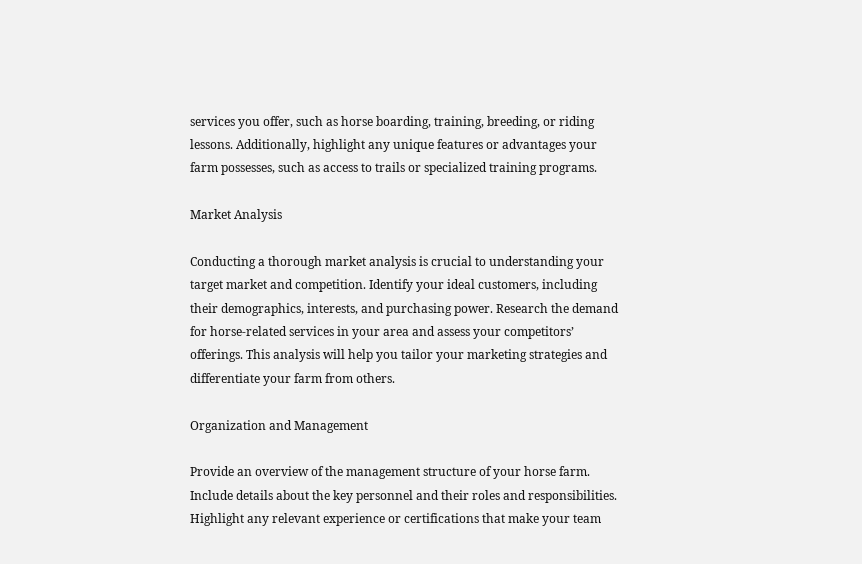services you offer, such as horse boarding, training, breeding, or riding lessons. Additionally, highlight any unique features or advantages your farm possesses, such as access to trails or specialized training programs.

Market Analysis

Conducting a thorough market analysis is crucial to understanding your target market and competition. Identify your ideal customers, including their demographics, interests, and purchasing power. Research the demand for horse-related services in your area and assess your competitors’ offerings. This analysis will help you tailor your marketing strategies and differentiate your farm from others.

Organization and Management

Provide an overview of the management structure of your horse farm. Include details about the key personnel and their roles and responsibilities. Highlight any relevant experience or certifications that make your team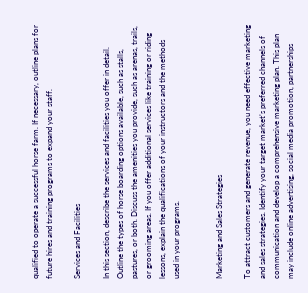qualified to operate a successful horse farm. If necessary, outline plans for future hires and training programs to expand your staff.

Services and Facilities

In this section, describe the services and facilities you offer in detail. Outline the types of horse boarding options available, such as stalls, pastures, or both. Discuss the amenities you provide, such as arenas, trails, or grooming areas. If you offer additional services like training or riding lessons, explain the qualifications of your instructors and the methods used in your programs.


Marketing and Sales Strategies

To attract customers and generate revenue, you need effective marketing and sales strategies. Identify your target market’s preferred channels of communication and develop a comprehensive marketing plan. This plan may include online advertising, social media promotion, partnerships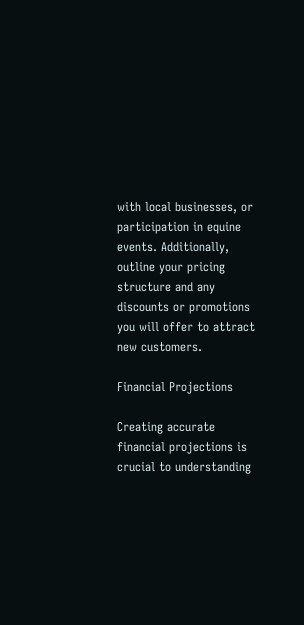with local businesses, or participation in equine events. Additionally, outline your pricing structure and any discounts or promotions you will offer to attract new customers.

Financial Projections

Creating accurate financial projections is crucial to understanding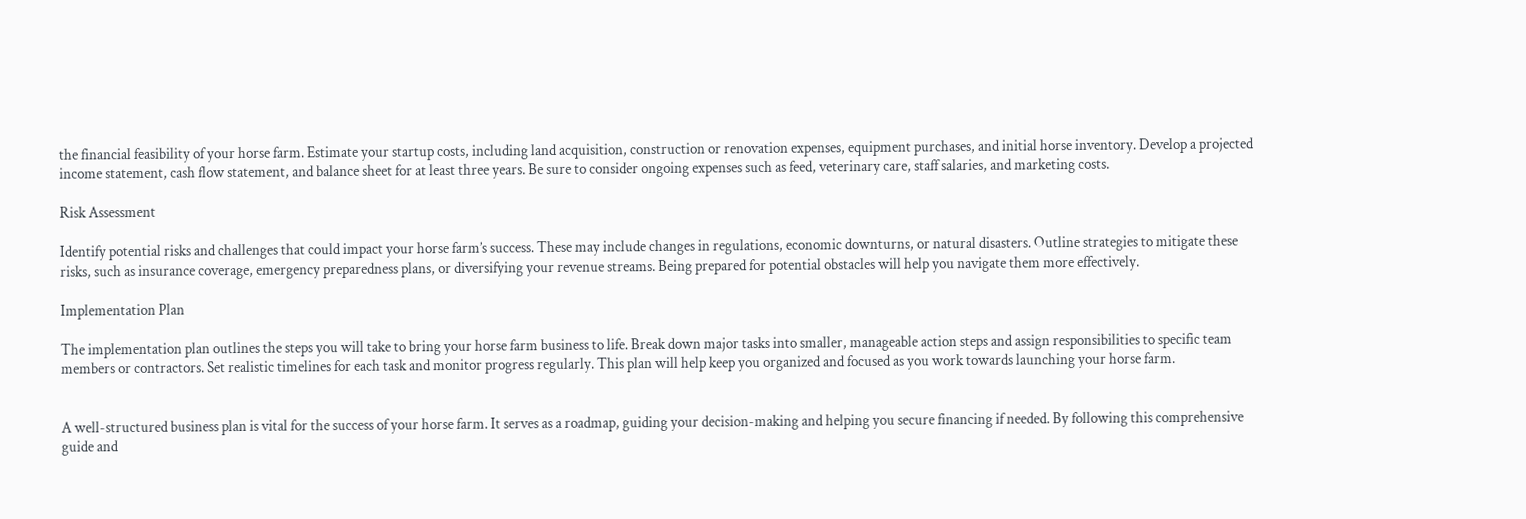the financial feasibility of your horse farm. Estimate your startup costs, including land acquisition, construction or renovation expenses, equipment purchases, and initial horse inventory. Develop a projected income statement, cash flow statement, and balance sheet for at least three years. Be sure to consider ongoing expenses such as feed, veterinary care, staff salaries, and marketing costs.

Risk Assessment

Identify potential risks and challenges that could impact your horse farm’s success. These may include changes in regulations, economic downturns, or natural disasters. Outline strategies to mitigate these risks, such as insurance coverage, emergency preparedness plans, or diversifying your revenue streams. Being prepared for potential obstacles will help you navigate them more effectively.

Implementation Plan

The implementation plan outlines the steps you will take to bring your horse farm business to life. Break down major tasks into smaller, manageable action steps and assign responsibilities to specific team members or contractors. Set realistic timelines for each task and monitor progress regularly. This plan will help keep you organized and focused as you work towards launching your horse farm.


A well-structured business plan is vital for the success of your horse farm. It serves as a roadmap, guiding your decision-making and helping you secure financing if needed. By following this comprehensive guide and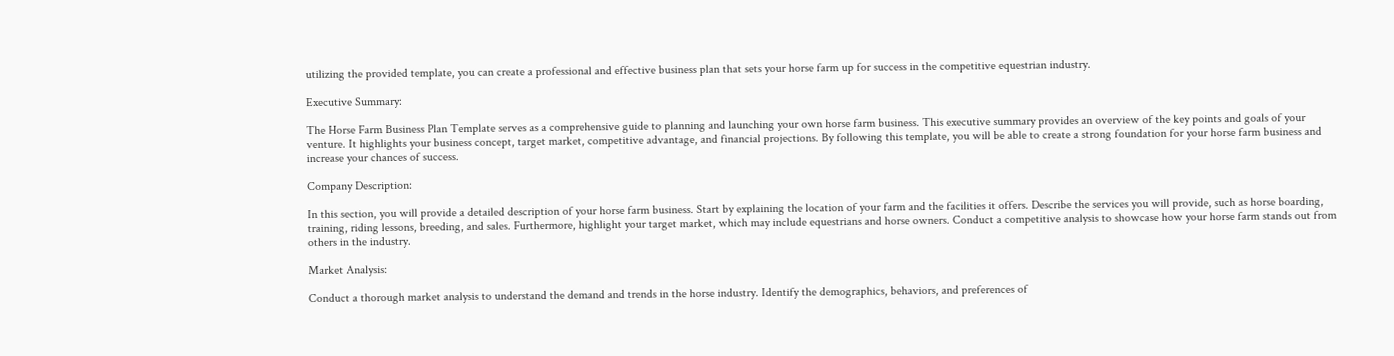utilizing the provided template, you can create a professional and effective business plan that sets your horse farm up for success in the competitive equestrian industry.

Executive Summary:

The Horse Farm Business Plan Template serves as a comprehensive guide to planning and launching your own horse farm business. This executive summary provides an overview of the key points and goals of your venture. It highlights your business concept, target market, competitive advantage, and financial projections. By following this template, you will be able to create a strong foundation for your horse farm business and increase your chances of success.

Company Description:

In this section, you will provide a detailed description of your horse farm business. Start by explaining the location of your farm and the facilities it offers. Describe the services you will provide, such as horse boarding, training, riding lessons, breeding, and sales. Furthermore, highlight your target market, which may include equestrians and horse owners. Conduct a competitive analysis to showcase how your horse farm stands out from others in the industry.

Market Analysis:

Conduct a thorough market analysis to understand the demand and trends in the horse industry. Identify the demographics, behaviors, and preferences of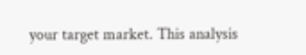your target market. This analysis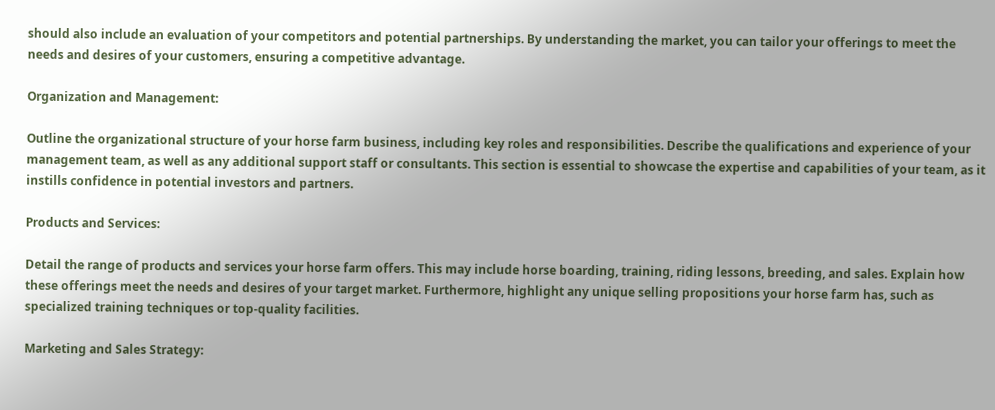should also include an evaluation of your competitors and potential partnerships. By understanding the market, you can tailor your offerings to meet the needs and desires of your customers, ensuring a competitive advantage.

Organization and Management:

Outline the organizational structure of your horse farm business, including key roles and responsibilities. Describe the qualifications and experience of your management team, as well as any additional support staff or consultants. This section is essential to showcase the expertise and capabilities of your team, as it instills confidence in potential investors and partners.

Products and Services:

Detail the range of products and services your horse farm offers. This may include horse boarding, training, riding lessons, breeding, and sales. Explain how these offerings meet the needs and desires of your target market. Furthermore, highlight any unique selling propositions your horse farm has, such as specialized training techniques or top-quality facilities.

Marketing and Sales Strategy: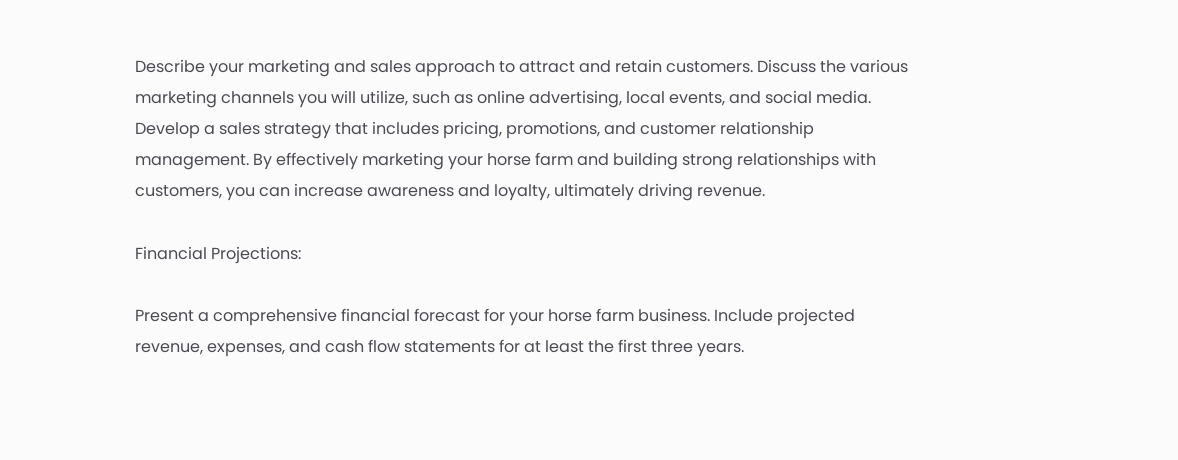Describe your marketing and sales approach to attract and retain customers. Discuss the various marketing channels you will utilize, such as online advertising, local events, and social media. Develop a sales strategy that includes pricing, promotions, and customer relationship management. By effectively marketing your horse farm and building strong relationships with customers, you can increase awareness and loyalty, ultimately driving revenue.

Financial Projections:

Present a comprehensive financial forecast for your horse farm business. Include projected revenue, expenses, and cash flow statements for at least the first three years.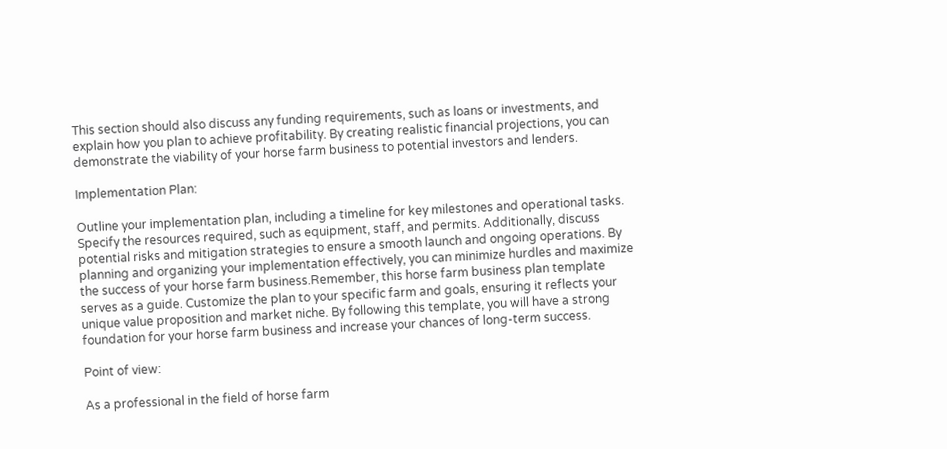This section should also discuss any funding requirements, such as loans or investments, and explain how you plan to achieve profitability. By creating realistic financial projections, you can demonstrate the viability of your horse farm business to potential investors and lenders.

Implementation Plan:

Outline your implementation plan, including a timeline for key milestones and operational tasks. Specify the resources required, such as equipment, staff, and permits. Additionally, discuss potential risks and mitigation strategies to ensure a smooth launch and ongoing operations. By planning and organizing your implementation effectively, you can minimize hurdles and maximize the success of your horse farm business.Remember, this horse farm business plan template serves as a guide. Customize the plan to your specific farm and goals, ensuring it reflects your unique value proposition and market niche. By following this template, you will have a strong foundation for your horse farm business and increase your chances of long-term success.

Point of view:

As a professional in the field of horse farm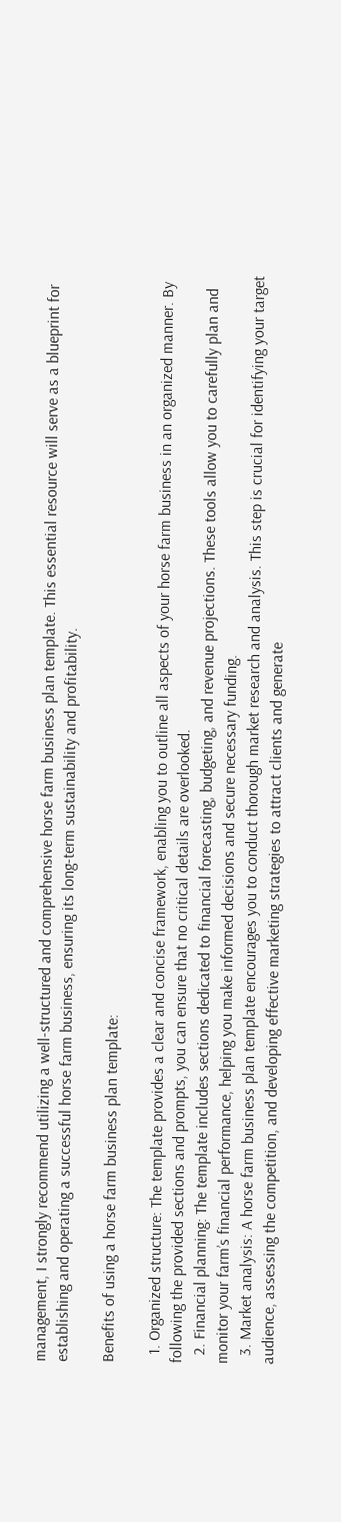management, I strongly recommend utilizing a well-structured and comprehensive horse farm business plan template. This essential resource will serve as a blueprint for establishing and operating a successful horse farm business, ensuring its long-term sustainability and profitability.

Benefits of using a horse farm business plan template:

  1. Organized structure: The template provides a clear and concise framework, enabling you to outline all aspects of your horse farm business in an organized manner. By following the provided sections and prompts, you can ensure that no critical details are overlooked.
  2. Financial planning: The template includes sections dedicated to financial forecasting, budgeting, and revenue projections. These tools allow you to carefully plan and monitor your farm’s financial performance, helping you make informed decisions and secure necessary funding.
  3. Market analysis: A horse farm business plan template encourages you to conduct thorough market research and analysis. This step is crucial for identifying your target audience, assessing the competition, and developing effective marketing strategies to attract clients and generate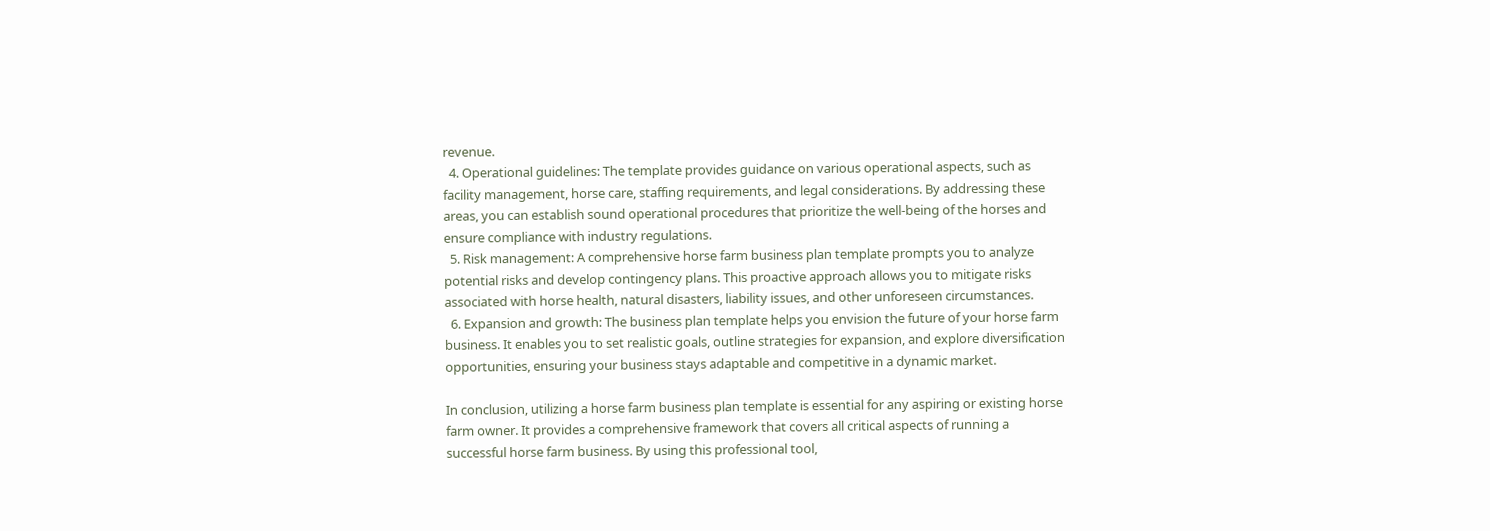revenue.
  4. Operational guidelines: The template provides guidance on various operational aspects, such as facility management, horse care, staffing requirements, and legal considerations. By addressing these areas, you can establish sound operational procedures that prioritize the well-being of the horses and ensure compliance with industry regulations.
  5. Risk management: A comprehensive horse farm business plan template prompts you to analyze potential risks and develop contingency plans. This proactive approach allows you to mitigate risks associated with horse health, natural disasters, liability issues, and other unforeseen circumstances.
  6. Expansion and growth: The business plan template helps you envision the future of your horse farm business. It enables you to set realistic goals, outline strategies for expansion, and explore diversification opportunities, ensuring your business stays adaptable and competitive in a dynamic market.

In conclusion, utilizing a horse farm business plan template is essential for any aspiring or existing horse farm owner. It provides a comprehensive framework that covers all critical aspects of running a successful horse farm business. By using this professional tool,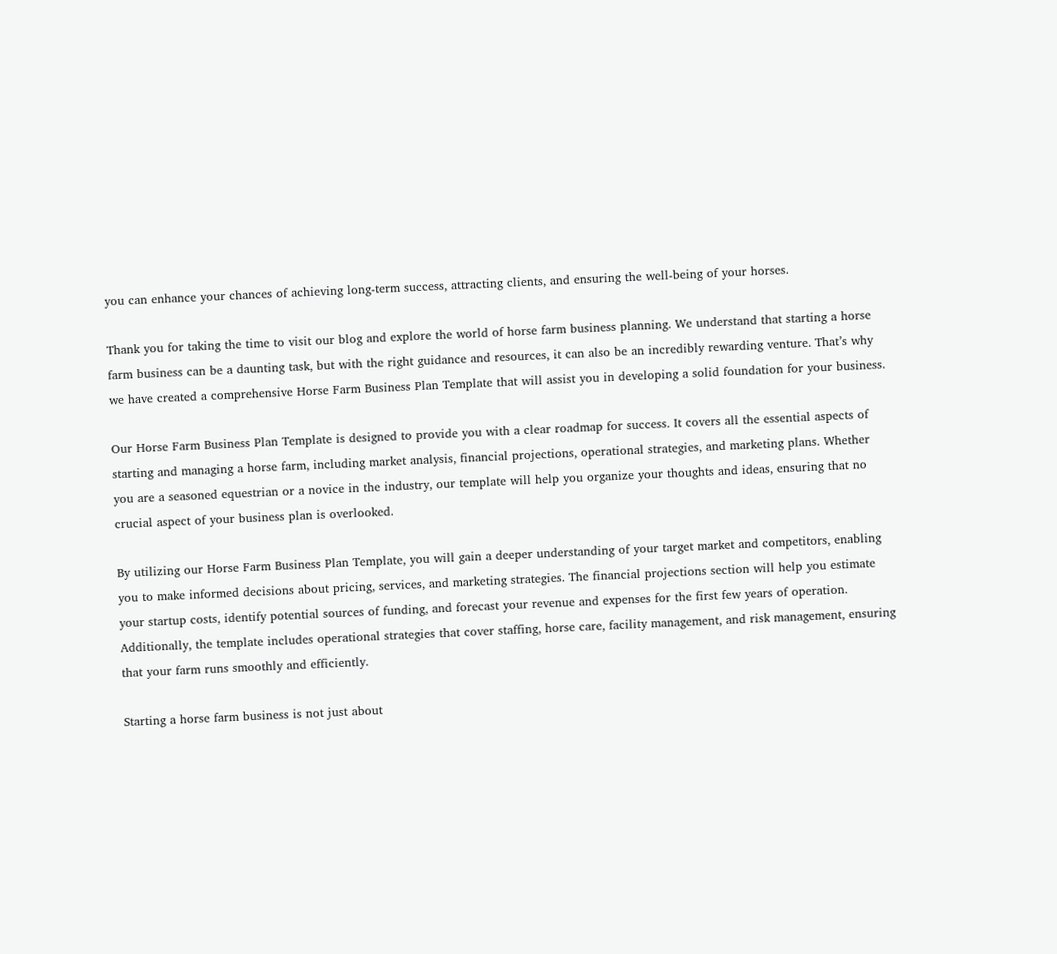you can enhance your chances of achieving long-term success, attracting clients, and ensuring the well-being of your horses.

Thank you for taking the time to visit our blog and explore the world of horse farm business planning. We understand that starting a horse farm business can be a daunting task, but with the right guidance and resources, it can also be an incredibly rewarding venture. That’s why we have created a comprehensive Horse Farm Business Plan Template that will assist you in developing a solid foundation for your business.

Our Horse Farm Business Plan Template is designed to provide you with a clear roadmap for success. It covers all the essential aspects of starting and managing a horse farm, including market analysis, financial projections, operational strategies, and marketing plans. Whether you are a seasoned equestrian or a novice in the industry, our template will help you organize your thoughts and ideas, ensuring that no crucial aspect of your business plan is overlooked.

By utilizing our Horse Farm Business Plan Template, you will gain a deeper understanding of your target market and competitors, enabling you to make informed decisions about pricing, services, and marketing strategies. The financial projections section will help you estimate your startup costs, identify potential sources of funding, and forecast your revenue and expenses for the first few years of operation. Additionally, the template includes operational strategies that cover staffing, horse care, facility management, and risk management, ensuring that your farm runs smoothly and efficiently.

Starting a horse farm business is not just about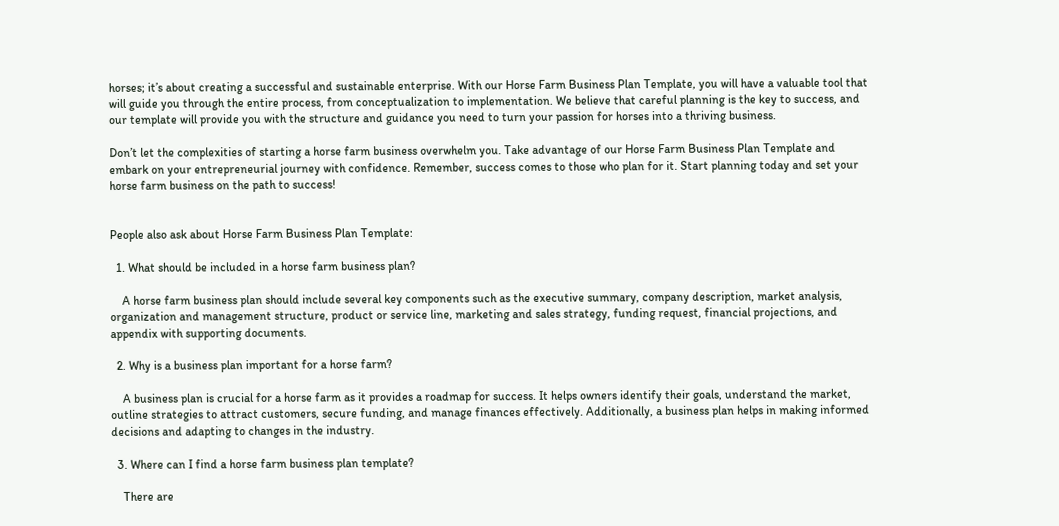horses; it’s about creating a successful and sustainable enterprise. With our Horse Farm Business Plan Template, you will have a valuable tool that will guide you through the entire process, from conceptualization to implementation. We believe that careful planning is the key to success, and our template will provide you with the structure and guidance you need to turn your passion for horses into a thriving business.

Don’t let the complexities of starting a horse farm business overwhelm you. Take advantage of our Horse Farm Business Plan Template and embark on your entrepreneurial journey with confidence. Remember, success comes to those who plan for it. Start planning today and set your horse farm business on the path to success!


People also ask about Horse Farm Business Plan Template:

  1. What should be included in a horse farm business plan?

    A horse farm business plan should include several key components such as the executive summary, company description, market analysis, organization and management structure, product or service line, marketing and sales strategy, funding request, financial projections, and appendix with supporting documents.

  2. Why is a business plan important for a horse farm?

    A business plan is crucial for a horse farm as it provides a roadmap for success. It helps owners identify their goals, understand the market, outline strategies to attract customers, secure funding, and manage finances effectively. Additionally, a business plan helps in making informed decisions and adapting to changes in the industry.

  3. Where can I find a horse farm business plan template?

    There are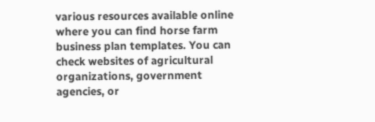various resources available online where you can find horse farm business plan templates. You can check websites of agricultural organizations, government agencies, or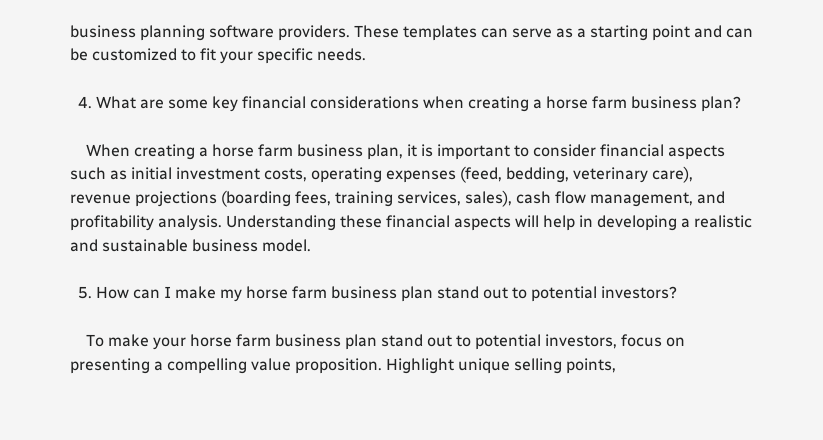business planning software providers. These templates can serve as a starting point and can be customized to fit your specific needs.

  4. What are some key financial considerations when creating a horse farm business plan?

    When creating a horse farm business plan, it is important to consider financial aspects such as initial investment costs, operating expenses (feed, bedding, veterinary care), revenue projections (boarding fees, training services, sales), cash flow management, and profitability analysis. Understanding these financial aspects will help in developing a realistic and sustainable business model.

  5. How can I make my horse farm business plan stand out to potential investors?

    To make your horse farm business plan stand out to potential investors, focus on presenting a compelling value proposition. Highlight unique selling points,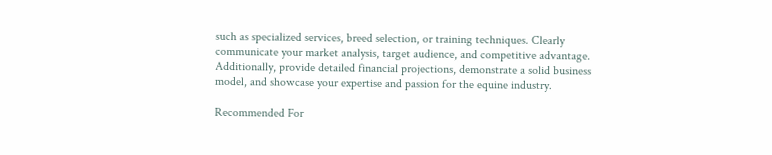such as specialized services, breed selection, or training techniques. Clearly communicate your market analysis, target audience, and competitive advantage. Additionally, provide detailed financial projections, demonstrate a solid business model, and showcase your expertise and passion for the equine industry.

Recommended For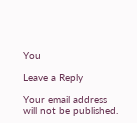You

Leave a Reply

Your email address will not be published.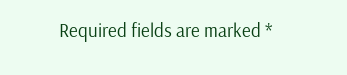Required fields are marked *